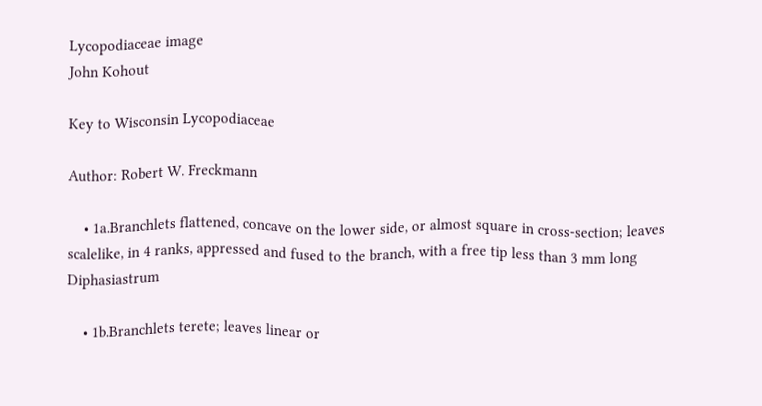Lycopodiaceae image
John Kohout

Key to Wisconsin Lycopodiaceae

Author: Robert W. Freckmann

    • 1a.Branchlets flattened, concave on the lower side, or almost square in cross-section; leaves scalelike, in 4 ranks, appressed and fused to the branch, with a free tip less than 3 mm long Diphasiastrum

    • 1b.Branchlets terete; leaves linear or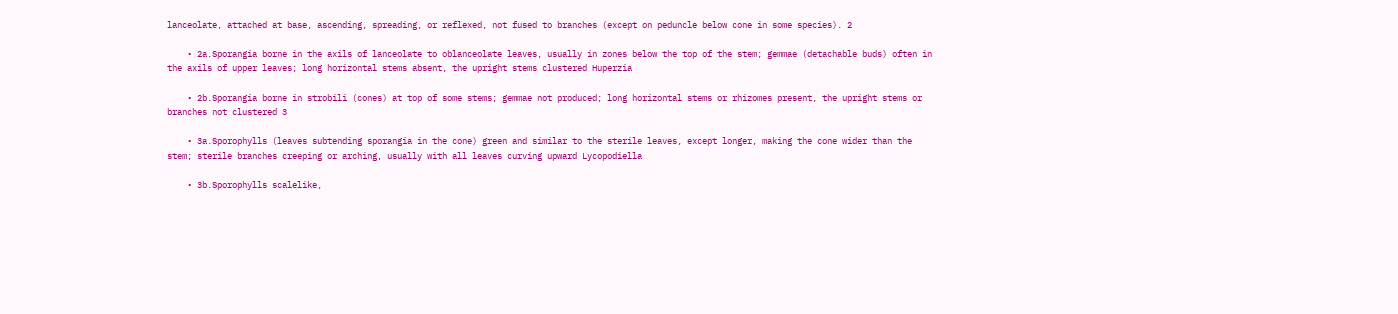lanceolate, attached at base, ascending, spreading, or reflexed, not fused to branches (except on peduncle below cone in some species). 2

    • 2a.Sporangia borne in the axils of lanceolate to oblanceolate leaves, usually in zones below the top of the stem; gemmae (detachable buds) often in the axils of upper leaves; long horizontal stems absent, the upright stems clustered Huperzia

    • 2b.Sporangia borne in strobili (cones) at top of some stems; gemmae not produced; long horizontal stems or rhizomes present, the upright stems or branches not clustered 3

    • 3a.Sporophylls (leaves subtending sporangia in the cone) green and similar to the sterile leaves, except longer, making the cone wider than the stem; sterile branches creeping or arching, usually with all leaves curving upward Lycopodiella

    • 3b.Sporophylls scalelike,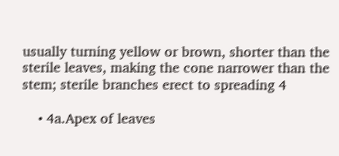usually turning yellow or brown, shorter than the sterile leaves, making the cone narrower than the stem; sterile branches erect to spreading 4

    • 4a.Apex of leaves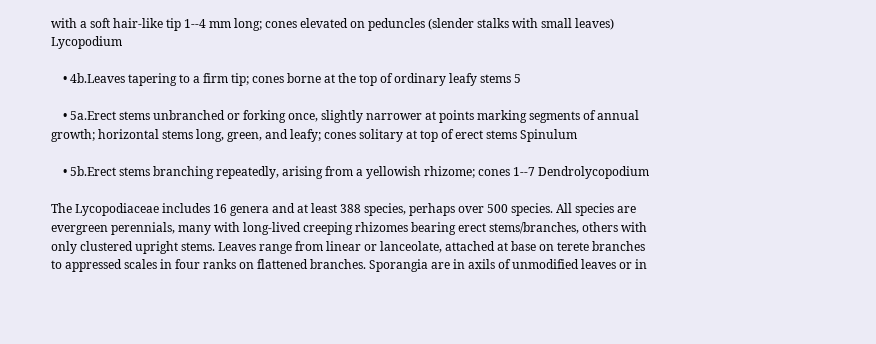with a soft hair-like tip 1--4 mm long; cones elevated on peduncles (slender stalks with small leaves) Lycopodium

    • 4b.Leaves tapering to a firm tip; cones borne at the top of ordinary leafy stems 5

    • 5a.Erect stems unbranched or forking once, slightly narrower at points marking segments of annual growth; horizontal stems long, green, and leafy; cones solitary at top of erect stems Spinulum

    • 5b.Erect stems branching repeatedly, arising from a yellowish rhizome; cones 1--7 Dendrolycopodium

The Lycopodiaceae includes 16 genera and at least 388 species, perhaps over 500 species. All species are evergreen perennials, many with long-lived creeping rhizomes bearing erect stems/branches, others with only clustered upright stems. Leaves range from linear or lanceolate, attached at base on terete branches to appressed scales in four ranks on flattened branches. Sporangia are in axils of unmodified leaves or in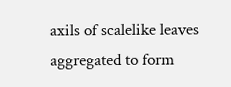axils of scalelike leaves aggregated to form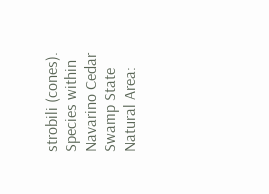strobili (cones).
Species within Navarino Cedar Swamp State Natural Area: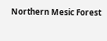Northern Mesic Forest